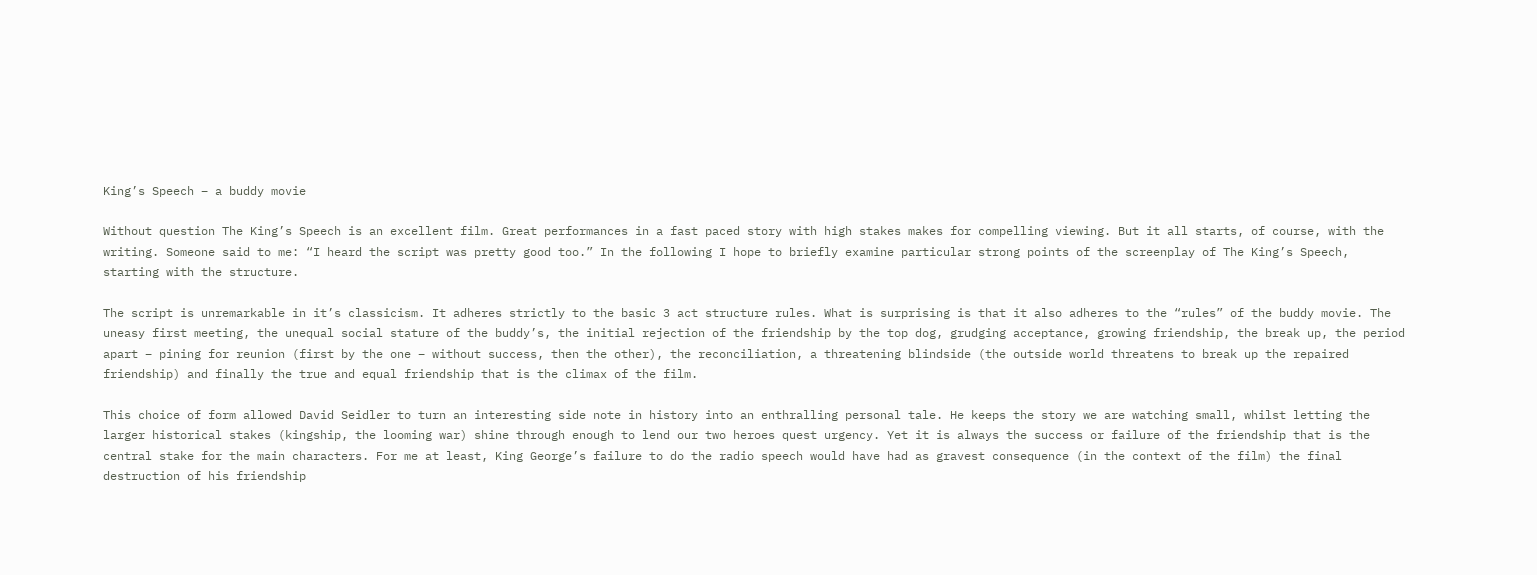King’s Speech – a buddy movie

Without question The King’s Speech is an excellent film. Great performances in a fast paced story with high stakes makes for compelling viewing. But it all starts, of course, with the writing. Someone said to me: “I heard the script was pretty good too.” In the following I hope to briefly examine particular strong points of the screenplay of The King’s Speech, starting with the structure.

The script is unremarkable in it’s classicism. It adheres strictly to the basic 3 act structure rules. What is surprising is that it also adheres to the “rules” of the buddy movie. The uneasy first meeting, the unequal social stature of the buddy’s, the initial rejection of the friendship by the top dog, grudging acceptance, growing friendship, the break up, the period apart – pining for reunion (first by the one – without success, then the other), the reconciliation, a threatening blindside (the outside world threatens to break up the repaired friendship) and finally the true and equal friendship that is the climax of the film.

This choice of form allowed David Seidler to turn an interesting side note in history into an enthralling personal tale. He keeps the story we are watching small, whilst letting the larger historical stakes (kingship, the looming war) shine through enough to lend our two heroes quest urgency. Yet it is always the success or failure of the friendship that is the central stake for the main characters. For me at least, King George’s failure to do the radio speech would have had as gravest consequence (in the context of the film) the final destruction of his friendship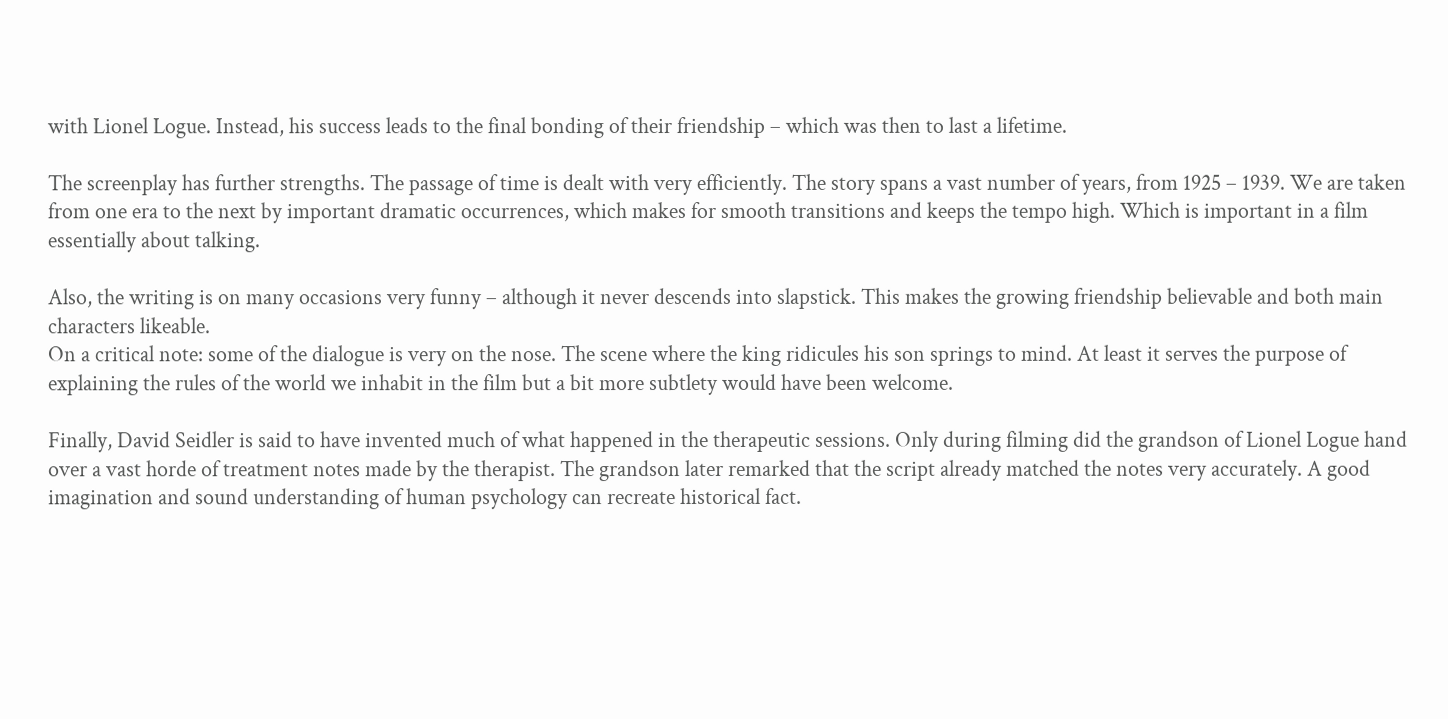with Lionel Logue. Instead, his success leads to the final bonding of their friendship – which was then to last a lifetime.

The screenplay has further strengths. The passage of time is dealt with very efficiently. The story spans a vast number of years, from 1925 – 1939. We are taken from one era to the next by important dramatic occurrences, which makes for smooth transitions and keeps the tempo high. Which is important in a film essentially about talking.

Also, the writing is on many occasions very funny – although it never descends into slapstick. This makes the growing friendship believable and both main characters likeable.
On a critical note: some of the dialogue is very on the nose. The scene where the king ridicules his son springs to mind. At least it serves the purpose of explaining the rules of the world we inhabit in the film but a bit more subtlety would have been welcome.

Finally, David Seidler is said to have invented much of what happened in the therapeutic sessions. Only during filming did the grandson of Lionel Logue hand over a vast horde of treatment notes made by the therapist. The grandson later remarked that the script already matched the notes very accurately. A good imagination and sound understanding of human psychology can recreate historical fact.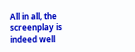All in all, the screenplay is indeed well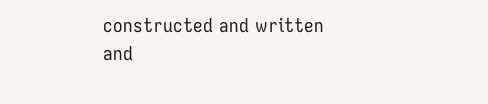constructed and written and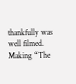thankfully was well filmed. Making “The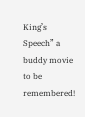King’s Speech” a buddy movie to be remembered!